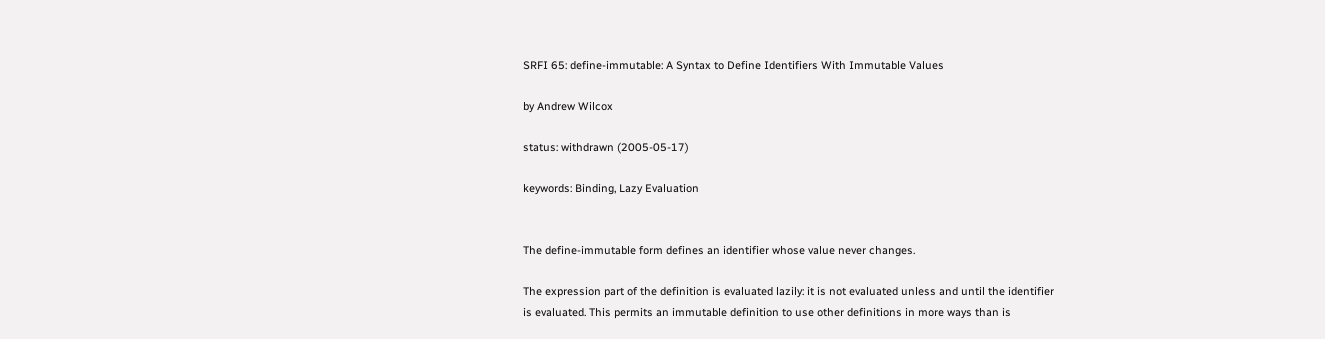SRFI 65: define-immutable: A Syntax to Define Identifiers With Immutable Values

by Andrew Wilcox

status: withdrawn (2005-05-17)

keywords: Binding, Lazy Evaluation


The define-immutable form defines an identifier whose value never changes.

The expression part of the definition is evaluated lazily: it is not evaluated unless and until the identifier is evaluated. This permits an immutable definition to use other definitions in more ways than is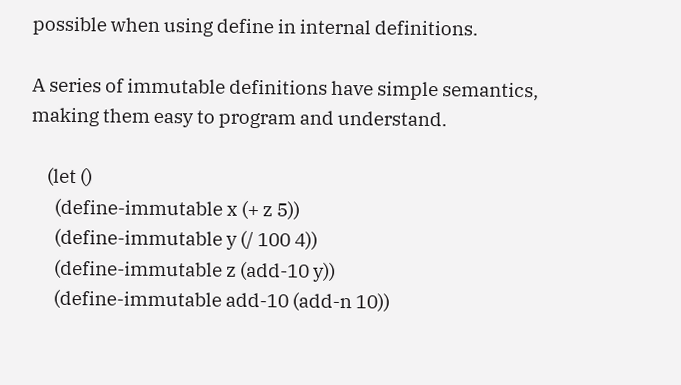possible when using define in internal definitions.

A series of immutable definitions have simple semantics, making them easy to program and understand.

    (let ()
      (define-immutable x (+ z 5))
      (define-immutable y (/ 100 4))
      (define-immutable z (add-10 y))
      (define-immutable add-10 (add-n 10))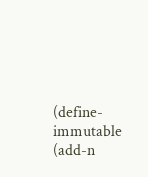(define-immutable (add-n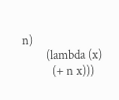n)
        (lambda (x)
          (+ n x)))